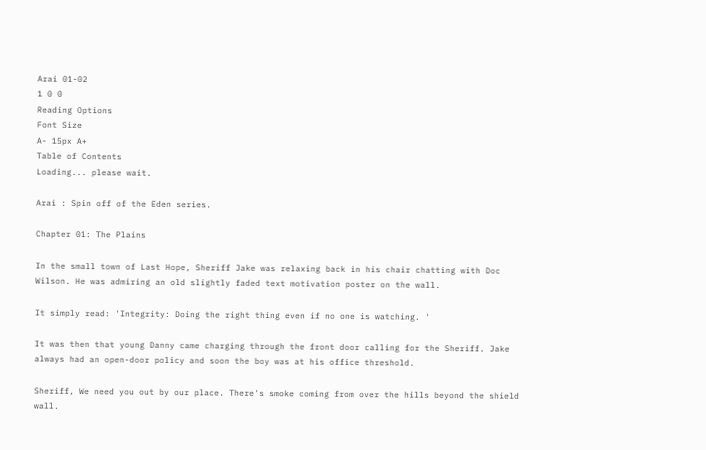Arai 01-02
1 0 0
Reading Options
Font Size
A- 15px A+
Table of Contents
Loading... please wait.

Arai : Spin off of the Eden series.

Chapter 01: The Plains

In the small town of Last Hope, Sheriff Jake was relaxing back in his chair chatting with Doc Wilson. He was admiring an old slightly faded text motivation poster on the wall.

It simply read: 'Integrity: Doing the right thing even if no one is watching. '

It was then that young Danny came charging through the front door calling for the Sheriff. Jake always had an open-door policy and soon the boy was at his office threshold.

Sheriff, We need you out by our place. There's smoke coming from over the hills beyond the shield wall.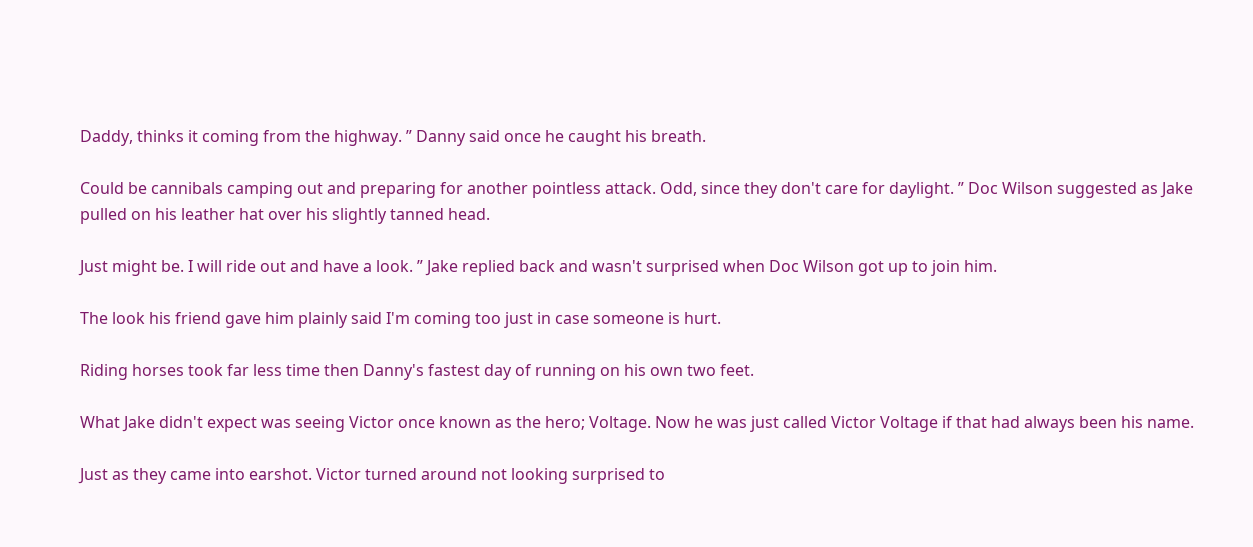Daddy, thinks it coming from the highway. ” Danny said once he caught his breath.

Could be cannibals camping out and preparing for another pointless attack. Odd, since they don't care for daylight. ” Doc Wilson suggested as Jake pulled on his leather hat over his slightly tanned head.

Just might be. I will ride out and have a look. ” Jake replied back and wasn't surprised when Doc Wilson got up to join him.

The look his friend gave him plainly said I'm coming too just in case someone is hurt.

Riding horses took far less time then Danny's fastest day of running on his own two feet.

What Jake didn't expect was seeing Victor once known as the hero; Voltage. Now he was just called Victor Voltage if that had always been his name.

Just as they came into earshot. Victor turned around not looking surprised to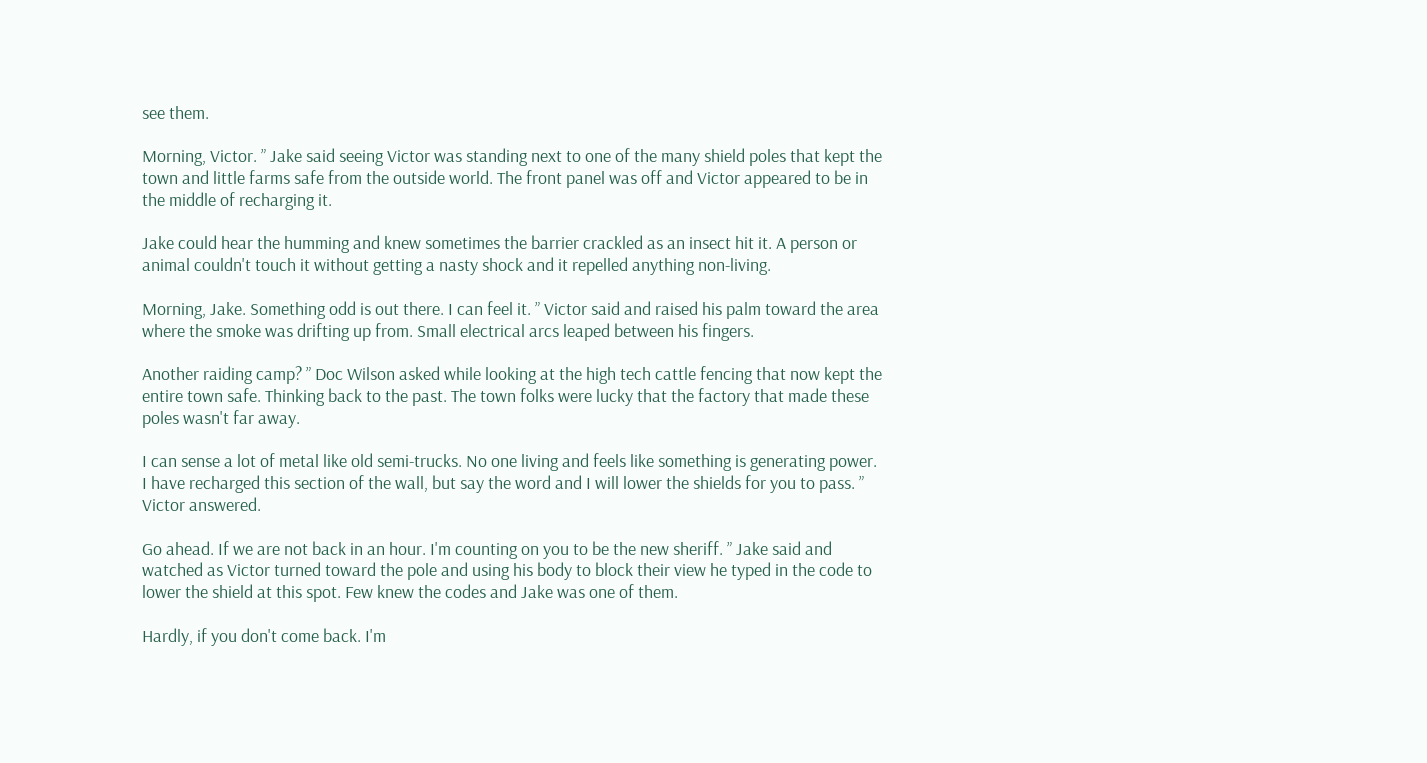see them.

Morning, Victor. ” Jake said seeing Victor was standing next to one of the many shield poles that kept the town and little farms safe from the outside world. The front panel was off and Victor appeared to be in the middle of recharging it.

Jake could hear the humming and knew sometimes the barrier crackled as an insect hit it. A person or animal couldn't touch it without getting a nasty shock and it repelled anything non-living.

Morning, Jake. Something odd is out there. I can feel it. ” Victor said and raised his palm toward the area where the smoke was drifting up from. Small electrical arcs leaped between his fingers.

Another raiding camp? ” Doc Wilson asked while looking at the high tech cattle fencing that now kept the entire town safe. Thinking back to the past. The town folks were lucky that the factory that made these poles wasn't far away.

I can sense a lot of metal like old semi-trucks. No one living and feels like something is generating power. I have recharged this section of the wall, but say the word and I will lower the shields for you to pass. ” Victor answered.

Go ahead. If we are not back in an hour. I'm counting on you to be the new sheriff. ” Jake said and watched as Victor turned toward the pole and using his body to block their view he typed in the code to lower the shield at this spot. Few knew the codes and Jake was one of them.

Hardly, if you don't come back. I'm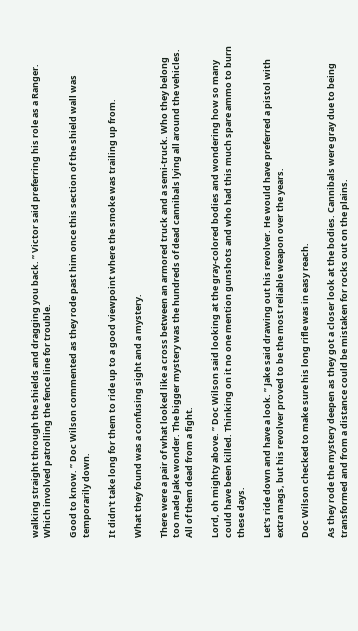walking straight through the shields and dragging you back. ” Victor said preferring his role as a Ranger. Which involved patrolling the fence line for trouble.

Good to know. ” Doc Wilson commented as they rode past him once this section of the shield wall was temporarily down.

It didn't take long for them to ride up to a good viewpoint where the smoke was trailing up from.

What they found was a confusing sight and a mystery.

There were a pair of what looked like a cross between an armored truck and a semi-truck. Who they belong too made Jake wonder. The bigger mystery was the hundreds of dead cannibals lying all around the vehicles. All of them dead from a fight.

Lord, oh mighty above. ” Doc Wilson said looking at the gray-colored bodies and wondering how so many could have been killed. Thinking on it no one mention gunshots and who had this much spare ammo to burn these days.

Let's ride down and have a look. ” Jake said drawing out his revolver. He would have preferred a pistol with extra mags, but his revolver proved to be the most reliable weapon over the years.

Doc Wilson checked to make sure his long rifle was in easy reach.

As they rode the mystery deepen as they got a closer look at the bodies. Cannibals were gray due to being transformed and from a distance could be mistaken for rocks out on the plains.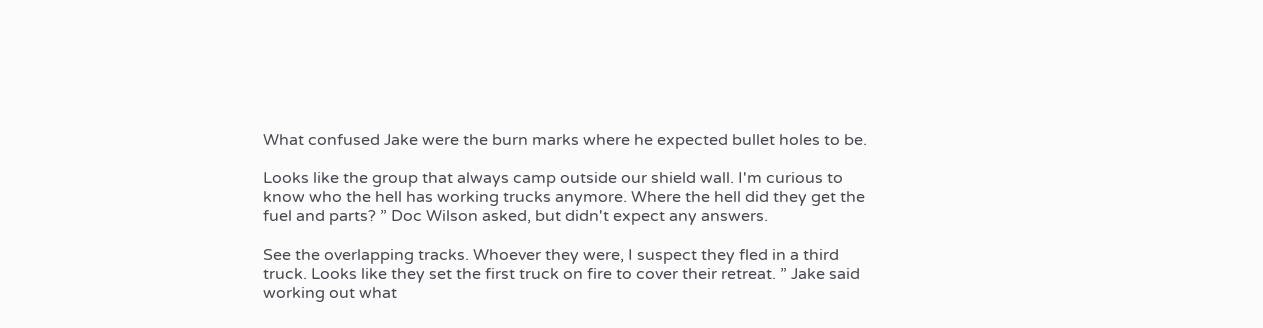What confused Jake were the burn marks where he expected bullet holes to be.

Looks like the group that always camp outside our shield wall. I'm curious to know who the hell has working trucks anymore. Where the hell did they get the fuel and parts? ” Doc Wilson asked, but didn't expect any answers.

See the overlapping tracks. Whoever they were, I suspect they fled in a third truck. Looks like they set the first truck on fire to cover their retreat. ” Jake said working out what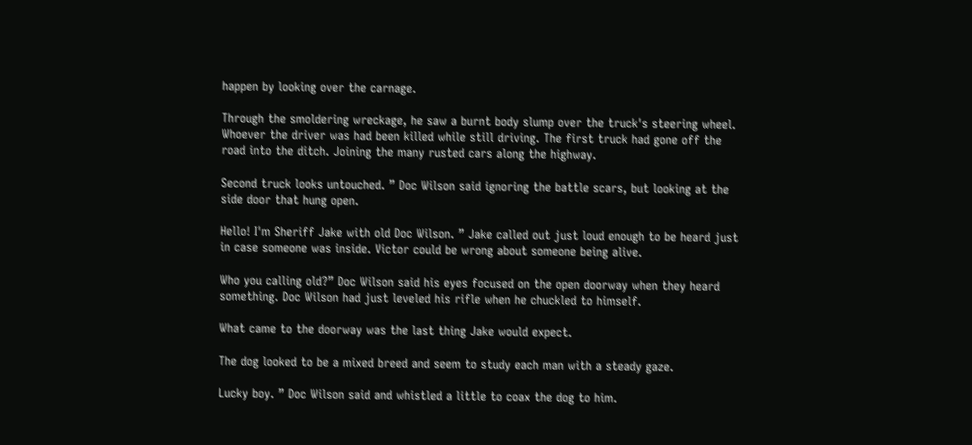happen by looking over the carnage.

Through the smoldering wreckage, he saw a burnt body slump over the truck's steering wheel. Whoever the driver was had been killed while still driving. The first truck had gone off the road into the ditch. Joining the many rusted cars along the highway.

Second truck looks untouched. ” Doc Wilson said ignoring the battle scars, but looking at the side door that hung open.

Hello! I'm Sheriff Jake with old Doc Wilson. ” Jake called out just loud enough to be heard just in case someone was inside. Victor could be wrong about someone being alive.

Who you calling old?” Doc Wilson said his eyes focused on the open doorway when they heard something. Doc Wilson had just leveled his rifle when he chuckled to himself.

What came to the doorway was the last thing Jake would expect.

The dog looked to be a mixed breed and seem to study each man with a steady gaze.

Lucky boy. ” Doc Wilson said and whistled a little to coax the dog to him.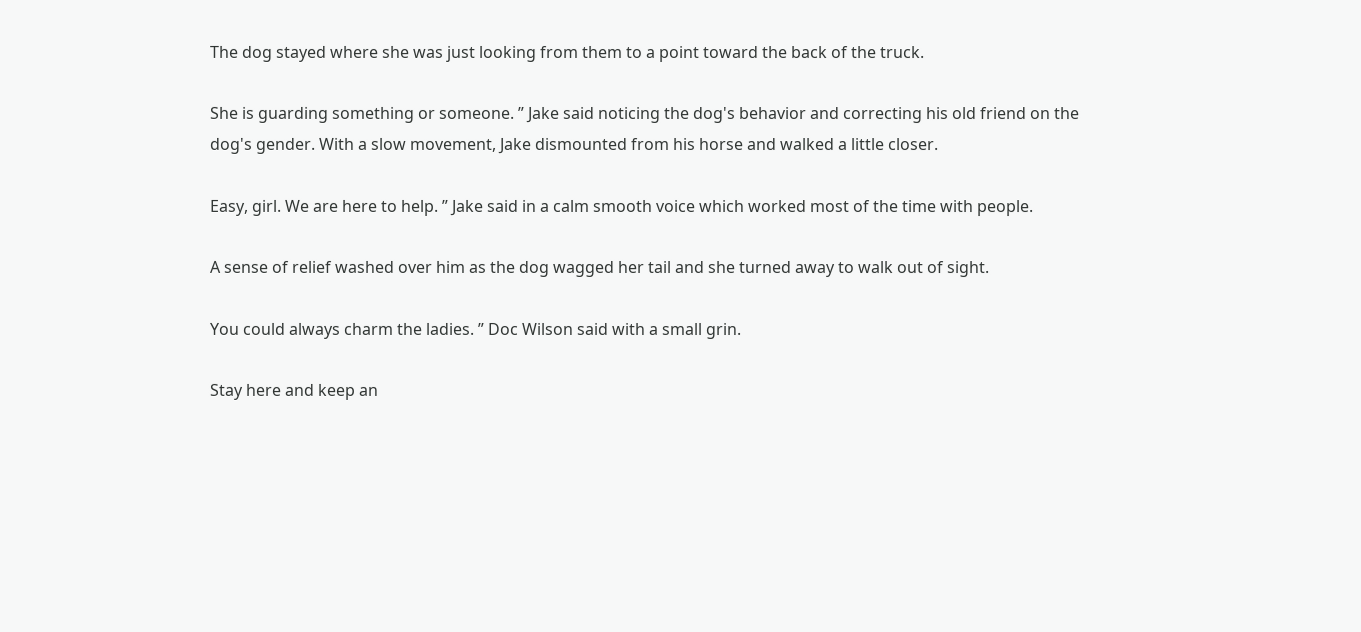The dog stayed where she was just looking from them to a point toward the back of the truck.

She is guarding something or someone. ” Jake said noticing the dog's behavior and correcting his old friend on the dog's gender. With a slow movement, Jake dismounted from his horse and walked a little closer.

Easy, girl. We are here to help. ” Jake said in a calm smooth voice which worked most of the time with people.

A sense of relief washed over him as the dog wagged her tail and she turned away to walk out of sight.

You could always charm the ladies. ” Doc Wilson said with a small grin.

Stay here and keep an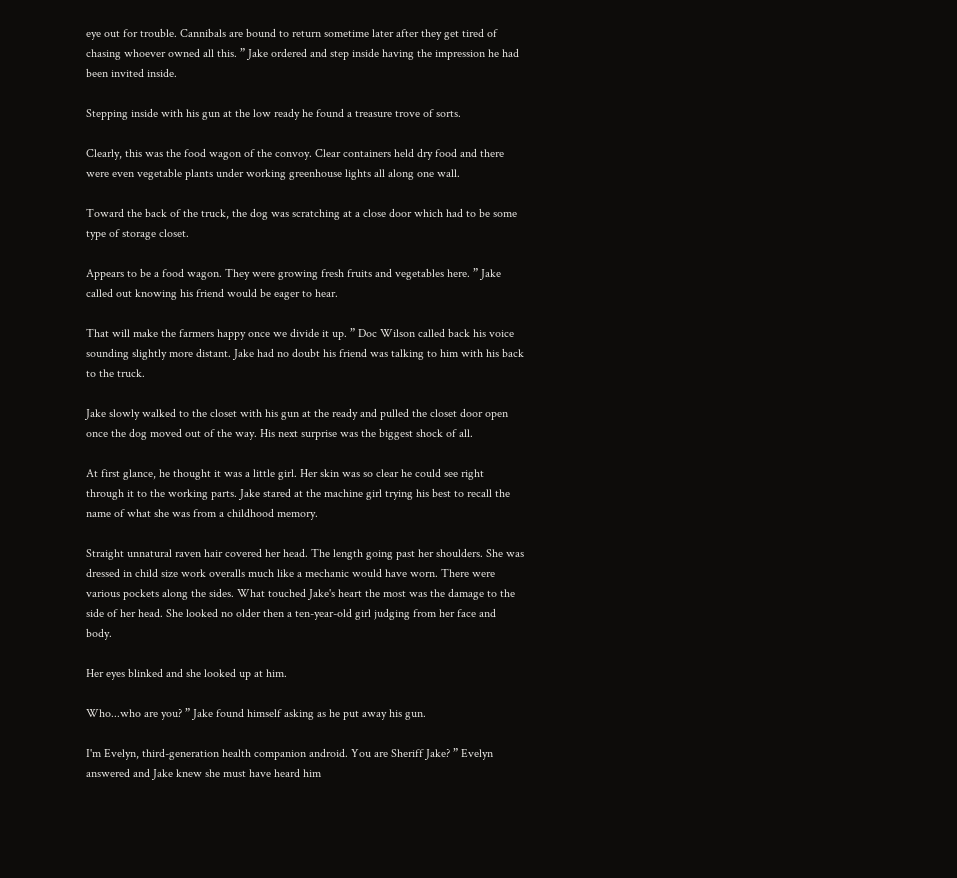eye out for trouble. Cannibals are bound to return sometime later after they get tired of chasing whoever owned all this. ” Jake ordered and step inside having the impression he had been invited inside.

Stepping inside with his gun at the low ready he found a treasure trove of sorts.

Clearly, this was the food wagon of the convoy. Clear containers held dry food and there were even vegetable plants under working greenhouse lights all along one wall.

Toward the back of the truck, the dog was scratching at a close door which had to be some type of storage closet.

Appears to be a food wagon. They were growing fresh fruits and vegetables here. ” Jake called out knowing his friend would be eager to hear.

That will make the farmers happy once we divide it up. ” Doc Wilson called back his voice sounding slightly more distant. Jake had no doubt his friend was talking to him with his back to the truck.

Jake slowly walked to the closet with his gun at the ready and pulled the closet door open once the dog moved out of the way. His next surprise was the biggest shock of all.

At first glance, he thought it was a little girl. Her skin was so clear he could see right through it to the working parts. Jake stared at the machine girl trying his best to recall the name of what she was from a childhood memory.

Straight unnatural raven hair covered her head. The length going past her shoulders. She was dressed in child size work overalls much like a mechanic would have worn. There were various pockets along the sides. What touched Jake's heart the most was the damage to the side of her head. She looked no older then a ten-year-old girl judging from her face and body.

Her eyes blinked and she looked up at him.

Who...who are you? ” Jake found himself asking as he put away his gun.

I'm Evelyn, third-generation health companion android. You are Sheriff Jake? ” Evelyn answered and Jake knew she must have heard him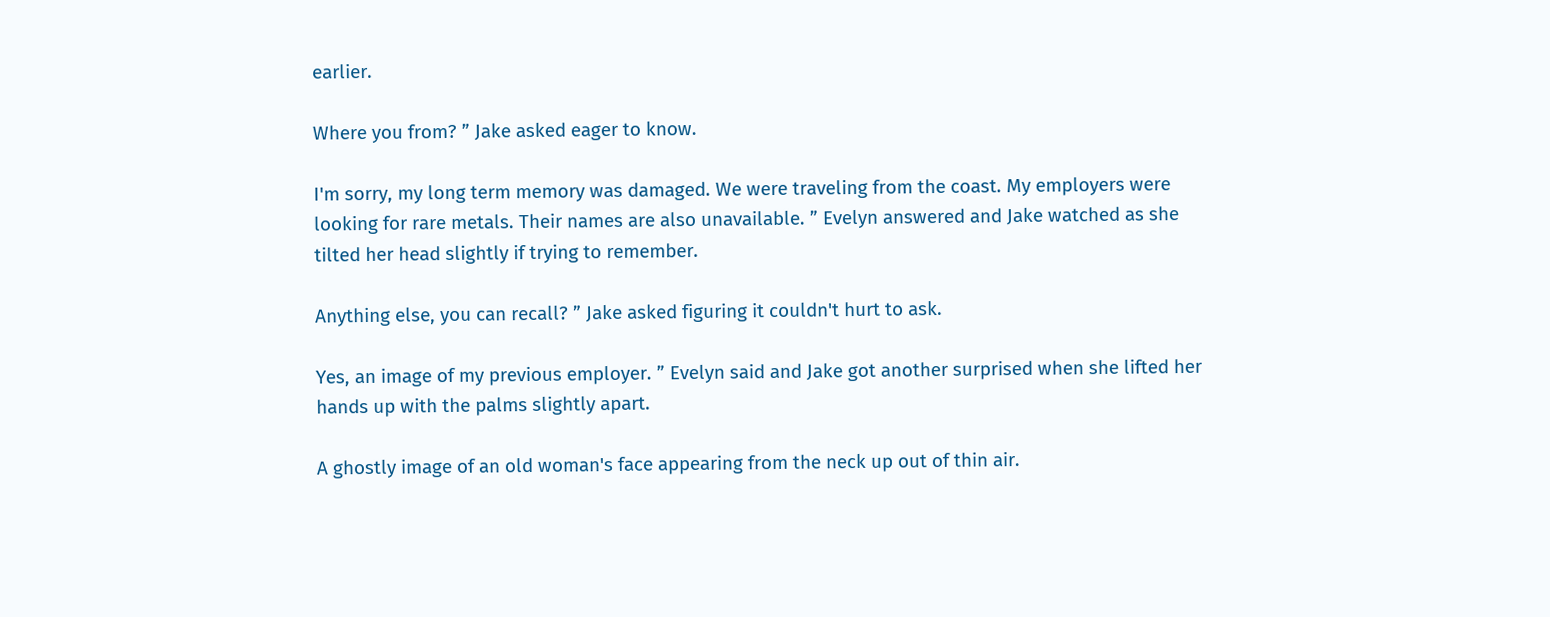earlier.

Where you from? ” Jake asked eager to know.

I'm sorry, my long term memory was damaged. We were traveling from the coast. My employers were looking for rare metals. Their names are also unavailable. ” Evelyn answered and Jake watched as she tilted her head slightly if trying to remember.

Anything else, you can recall? ” Jake asked figuring it couldn't hurt to ask.

Yes, an image of my previous employer. ” Evelyn said and Jake got another surprised when she lifted her hands up with the palms slightly apart.

A ghostly image of an old woman's face appearing from the neck up out of thin air.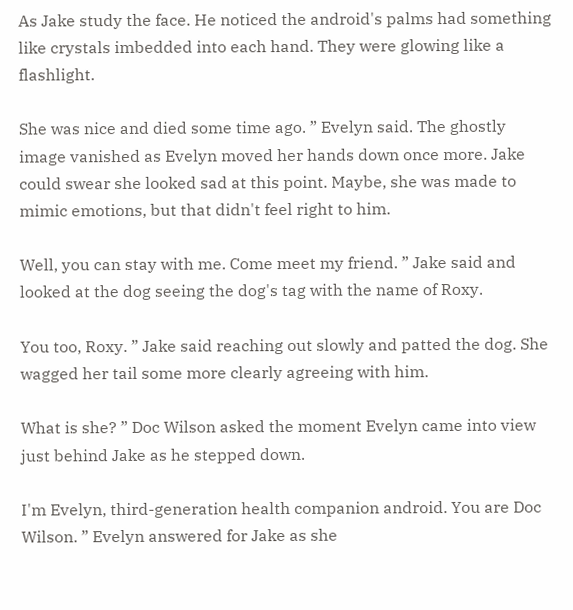As Jake study the face. He noticed the android's palms had something like crystals imbedded into each hand. They were glowing like a flashlight.

She was nice and died some time ago. ” Evelyn said. The ghostly image vanished as Evelyn moved her hands down once more. Jake could swear she looked sad at this point. Maybe, she was made to mimic emotions, but that didn't feel right to him.

Well, you can stay with me. Come meet my friend. ” Jake said and looked at the dog seeing the dog's tag with the name of Roxy.

You too, Roxy. ” Jake said reaching out slowly and patted the dog. She wagged her tail some more clearly agreeing with him.

What is she? ” Doc Wilson asked the moment Evelyn came into view just behind Jake as he stepped down.

I'm Evelyn, third-generation health companion android. You are Doc Wilson. ” Evelyn answered for Jake as she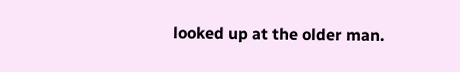looked up at the older man.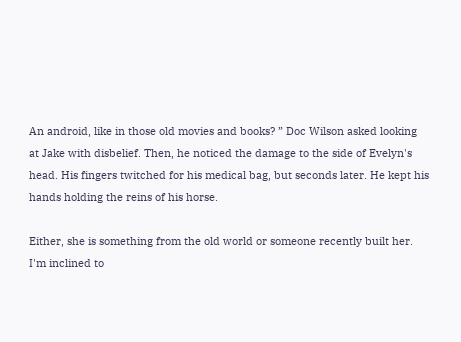An android, like in those old movies and books? ” Doc Wilson asked looking at Jake with disbelief. Then, he noticed the damage to the side of Evelyn's head. His fingers twitched for his medical bag, but seconds later. He kept his hands holding the reins of his horse.

Either, she is something from the old world or someone recently built her. I'm inclined to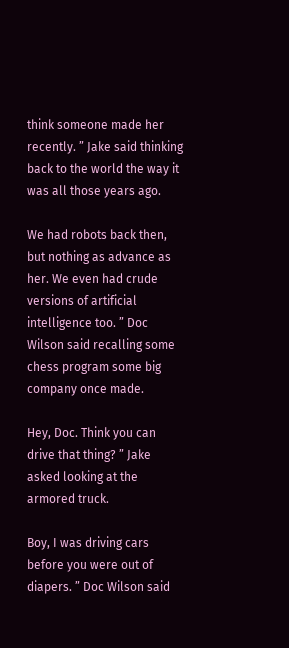think someone made her recently. ” Jake said thinking back to the world the way it was all those years ago.

We had robots back then, but nothing as advance as her. We even had crude versions of artificial intelligence too. ” Doc Wilson said recalling some chess program some big company once made.

Hey, Doc. Think you can drive that thing? ” Jake asked looking at the armored truck.

Boy, I was driving cars before you were out of diapers. ” Doc Wilson said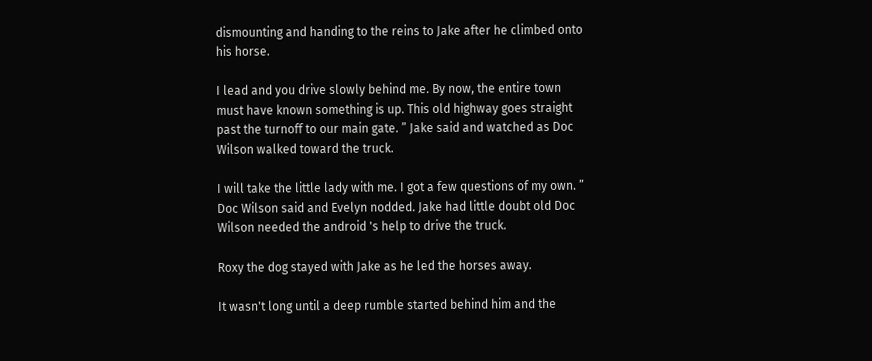dismounting and handing to the reins to Jake after he climbed onto his horse.

I lead and you drive slowly behind me. By now, the entire town must have known something is up. This old highway goes straight past the turnoff to our main gate. ” Jake said and watched as Doc Wilson walked toward the truck.

I will take the little lady with me. I got a few questions of my own. ” Doc Wilson said and Evelyn nodded. Jake had little doubt old Doc Wilson needed the android 's help to drive the truck.

Roxy the dog stayed with Jake as he led the horses away.

It wasn't long until a deep rumble started behind him and the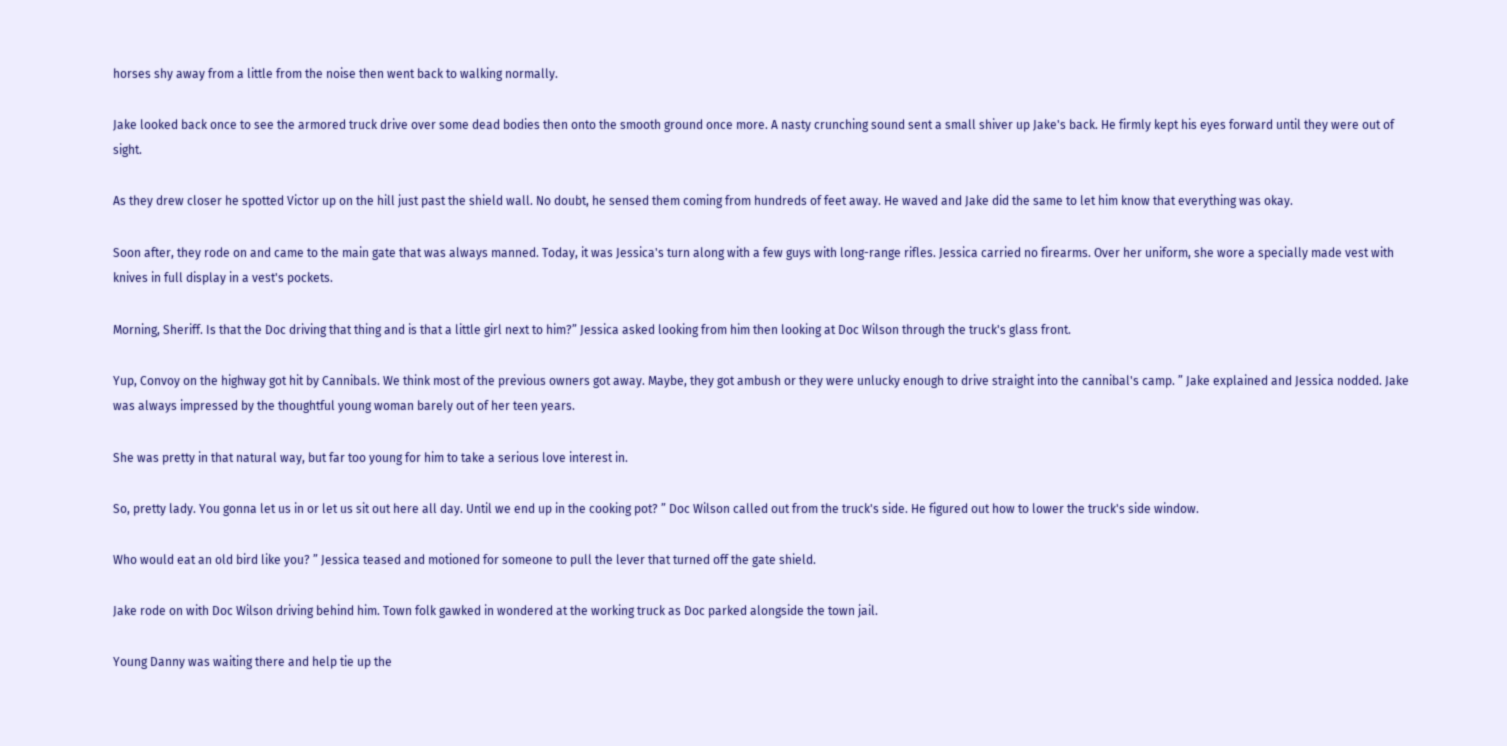horses shy away from a little from the noise then went back to walking normally.

Jake looked back once to see the armored truck drive over some dead bodies then onto the smooth ground once more. A nasty crunching sound sent a small shiver up Jake's back. He firmly kept his eyes forward until they were out of sight.

As they drew closer he spotted Victor up on the hill just past the shield wall. No doubt, he sensed them coming from hundreds of feet away. He waved and Jake did the same to let him know that everything was okay.

Soon after, they rode on and came to the main gate that was always manned. Today, it was Jessica's turn along with a few guys with long-range rifles. Jessica carried no firearms. Over her uniform, she wore a specially made vest with knives in full display in a vest's pockets.

Morning, Sheriff. Is that the Doc driving that thing and is that a little girl next to him?” Jessica asked looking from him then looking at Doc Wilson through the truck's glass front.

Yup, Convoy on the highway got hit by Cannibals. We think most of the previous owners got away. Maybe, they got ambush or they were unlucky enough to drive straight into the cannibal's camp. ” Jake explained and Jessica nodded. Jake was always impressed by the thoughtful young woman barely out of her teen years.

She was pretty in that natural way, but far too young for him to take a serious love interest in.

So, pretty lady. You gonna let us in or let us sit out here all day. Until we end up in the cooking pot? ” Doc Wilson called out from the truck's side. He figured out how to lower the truck's side window.

Who would eat an old bird like you? ” Jessica teased and motioned for someone to pull the lever that turned off the gate shield.

Jake rode on with Doc Wilson driving behind him. Town folk gawked in wondered at the working truck as Doc parked alongside the town jail.

Young Danny was waiting there and help tie up the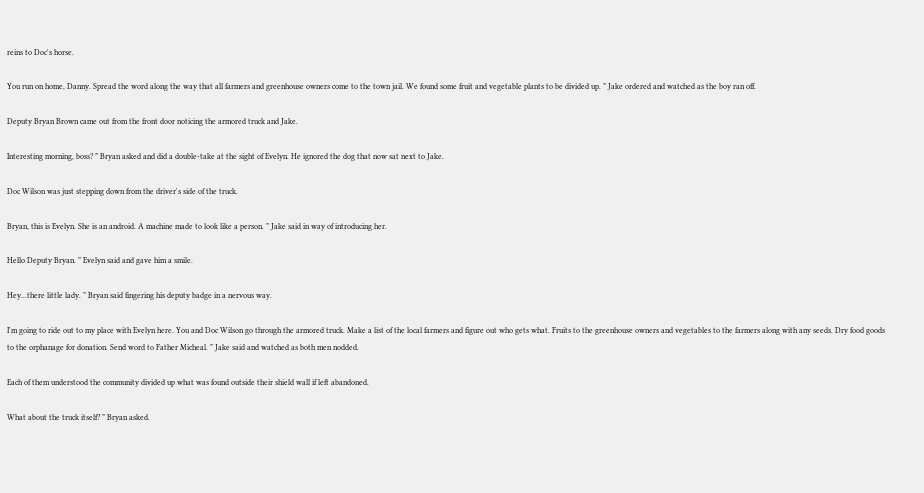reins to Doc's horse.

You run on home, Danny. Spread the word along the way that all farmers and greenhouse owners come to the town jail. We found some fruit and vegetable plants to be divided up. ” Jake ordered and watched as the boy ran off.

Deputy Bryan Brown came out from the front door noticing the armored truck and Jake.

Interesting morning, boss? ” Bryan asked and did a double-take at the sight of Evelyn. He ignored the dog that now sat next to Jake.

Doc Wilson was just stepping down from the driver's side of the truck.

Bryan, this is Evelyn. She is an android. A machine made to look like a person. ” Jake said in way of introducing her.

Hello Deputy Bryan. ” Evelyn said and gave him a smile.

Hey...there little lady. ” Bryan said fingering his deputy badge in a nervous way.

I'm going to ride out to my place with Evelyn here. You and Doc Wilson go through the armored truck. Make a list of the local farmers and figure out who gets what. Fruits to the greenhouse owners and vegetables to the farmers along with any seeds. Dry food goods to the orphanage for donation. Send word to Father Micheal. ” Jake said and watched as both men nodded.

Each of them understood the community divided up what was found outside their shield wall if left abandoned.

What about the truck itself? ” Bryan asked.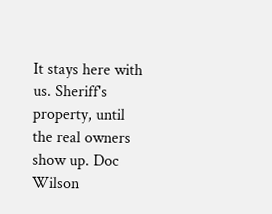It stays here with us. Sheriff's property, until the real owners show up. Doc Wilson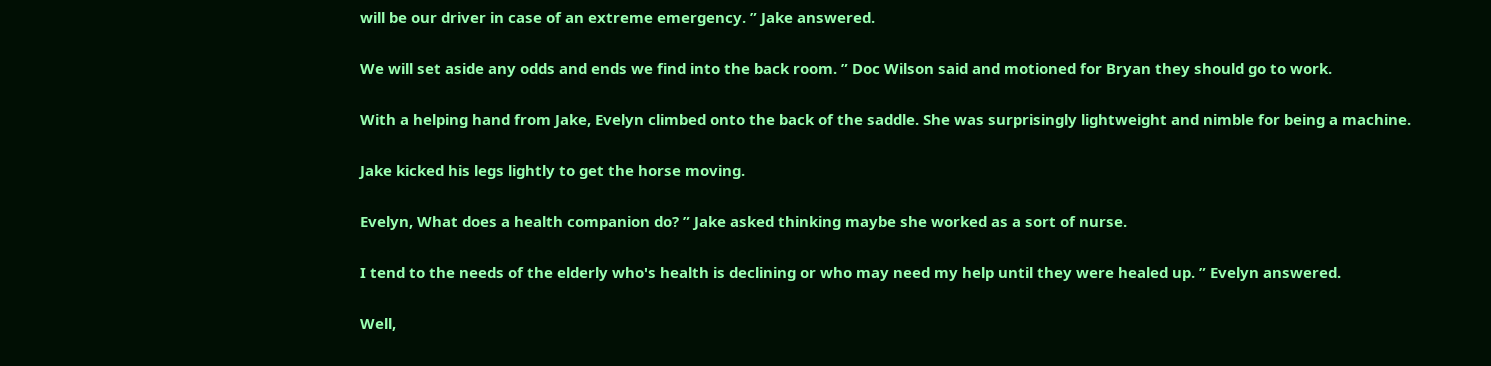will be our driver in case of an extreme emergency. ” Jake answered.

We will set aside any odds and ends we find into the back room. ” Doc Wilson said and motioned for Bryan they should go to work.

With a helping hand from Jake, Evelyn climbed onto the back of the saddle. She was surprisingly lightweight and nimble for being a machine.

Jake kicked his legs lightly to get the horse moving.

Evelyn, What does a health companion do? ” Jake asked thinking maybe she worked as a sort of nurse.

I tend to the needs of the elderly who's health is declining or who may need my help until they were healed up. ” Evelyn answered.

Well,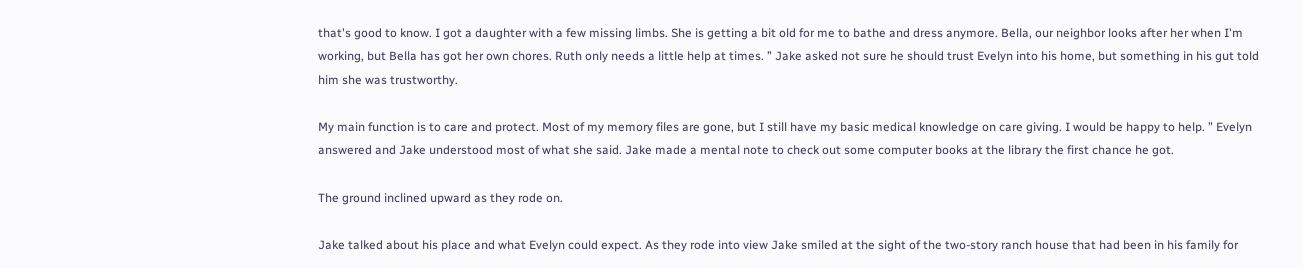that's good to know. I got a daughter with a few missing limbs. She is getting a bit old for me to bathe and dress anymore. Bella, our neighbor looks after her when I'm working, but Bella has got her own chores. Ruth only needs a little help at times. ” Jake asked not sure he should trust Evelyn into his home, but something in his gut told him she was trustworthy.

My main function is to care and protect. Most of my memory files are gone, but I still have my basic medical knowledge on care giving. I would be happy to help. ” Evelyn answered and Jake understood most of what she said. Jake made a mental note to check out some computer books at the library the first chance he got.

The ground inclined upward as they rode on.

Jake talked about his place and what Evelyn could expect. As they rode into view Jake smiled at the sight of the two-story ranch house that had been in his family for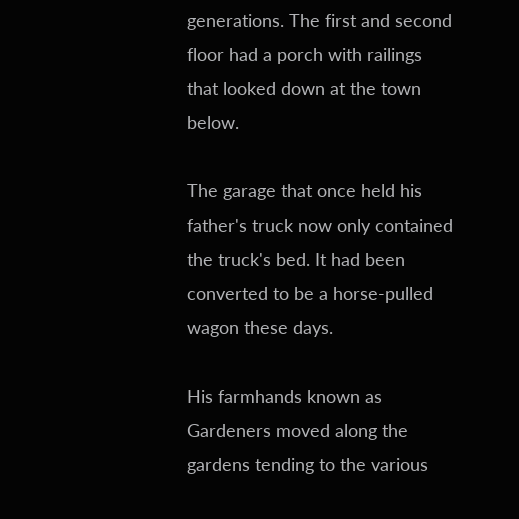generations. The first and second floor had a porch with railings that looked down at the town below.

The garage that once held his father's truck now only contained the truck's bed. It had been converted to be a horse-pulled wagon these days.

His farmhands known as Gardeners moved along the gardens tending to the various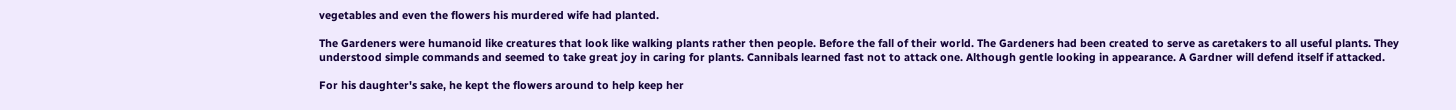vegetables and even the flowers his murdered wife had planted.

The Gardeners were humanoid like creatures that look like walking plants rather then people. Before the fall of their world. The Gardeners had been created to serve as caretakers to all useful plants. They understood simple commands and seemed to take great joy in caring for plants. Cannibals learned fast not to attack one. Although gentle looking in appearance. A Gardner will defend itself if attacked.

For his daughter's sake, he kept the flowers around to help keep her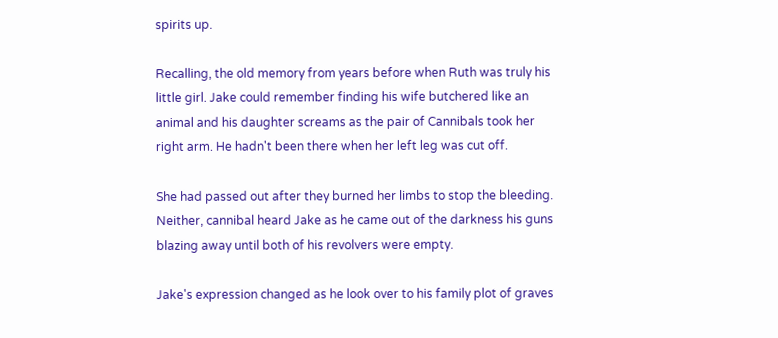spirits up.

Recalling, the old memory from years before when Ruth was truly his little girl. Jake could remember finding his wife butchered like an animal and his daughter screams as the pair of Cannibals took her right arm. He hadn't been there when her left leg was cut off.

She had passed out after they burned her limbs to stop the bleeding. Neither, cannibal heard Jake as he came out of the darkness his guns blazing away until both of his revolvers were empty.

Jake's expression changed as he look over to his family plot of graves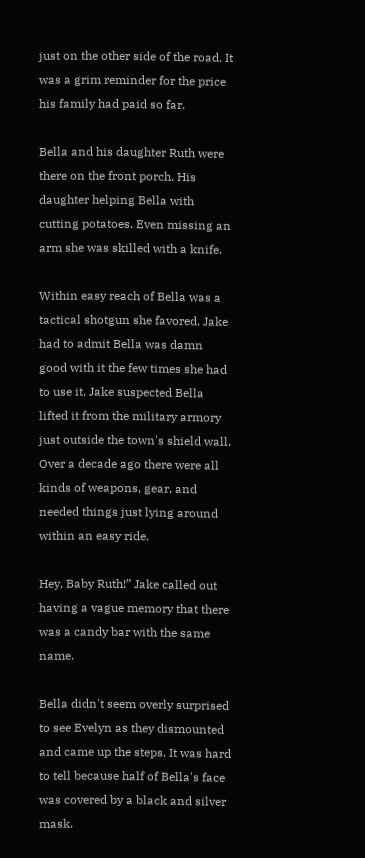just on the other side of the road. It was a grim reminder for the price his family had paid so far.

Bella and his daughter Ruth were there on the front porch. His daughter helping Bella with cutting potatoes. Even missing an arm she was skilled with a knife.

Within easy reach of Bella was a tactical shotgun she favored. Jake had to admit Bella was damn good with it the few times she had to use it. Jake suspected Bella lifted it from the military armory just outside the town's shield wall. Over a decade ago there were all kinds of weapons, gear, and needed things just lying around within an easy ride.

Hey, Baby Ruth!” Jake called out having a vague memory that there was a candy bar with the same name.

Bella didn't seem overly surprised to see Evelyn as they dismounted and came up the steps. It was hard to tell because half of Bella's face was covered by a black and silver mask.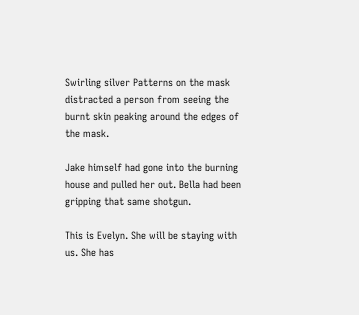Swirling silver Patterns on the mask distracted a person from seeing the burnt skin peaking around the edges of the mask.

Jake himself had gone into the burning house and pulled her out. Bella had been gripping that same shotgun.

This is Evelyn. She will be staying with us. She has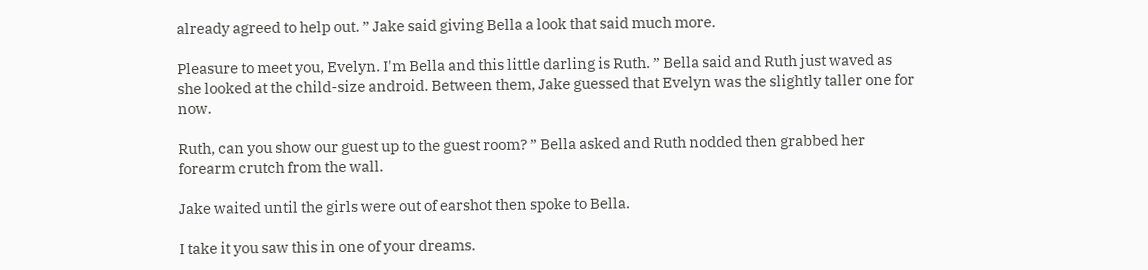already agreed to help out. ” Jake said giving Bella a look that said much more.

Pleasure to meet you, Evelyn. I'm Bella and this little darling is Ruth. ” Bella said and Ruth just waved as she looked at the child-size android. Between them, Jake guessed that Evelyn was the slightly taller one for now.

Ruth, can you show our guest up to the guest room? ” Bella asked and Ruth nodded then grabbed her forearm crutch from the wall.

Jake waited until the girls were out of earshot then spoke to Bella.

I take it you saw this in one of your dreams.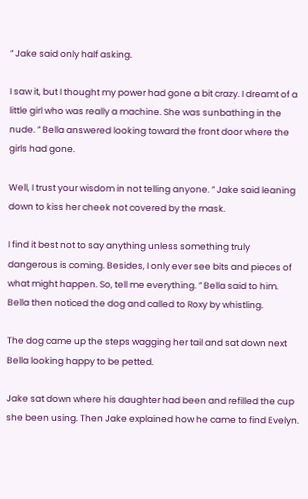” Jake said only half asking.

I saw it, but I thought my power had gone a bit crazy. I dreamt of a little girl who was really a machine. She was sunbathing in the nude. ” Bella answered looking toward the front door where the girls had gone.

Well, I trust your wisdom in not telling anyone. ” Jake said leaning down to kiss her cheek not covered by the mask.

I find it best not to say anything unless something truly dangerous is coming. Besides, I only ever see bits and pieces of what might happen. So, tell me everything. ” Bella said to him. Bella then noticed the dog and called to Roxy by whistling.

The dog came up the steps wagging her tail and sat down next Bella looking happy to be petted.

Jake sat down where his daughter had been and refilled the cup she been using. Then Jake explained how he came to find Evelyn.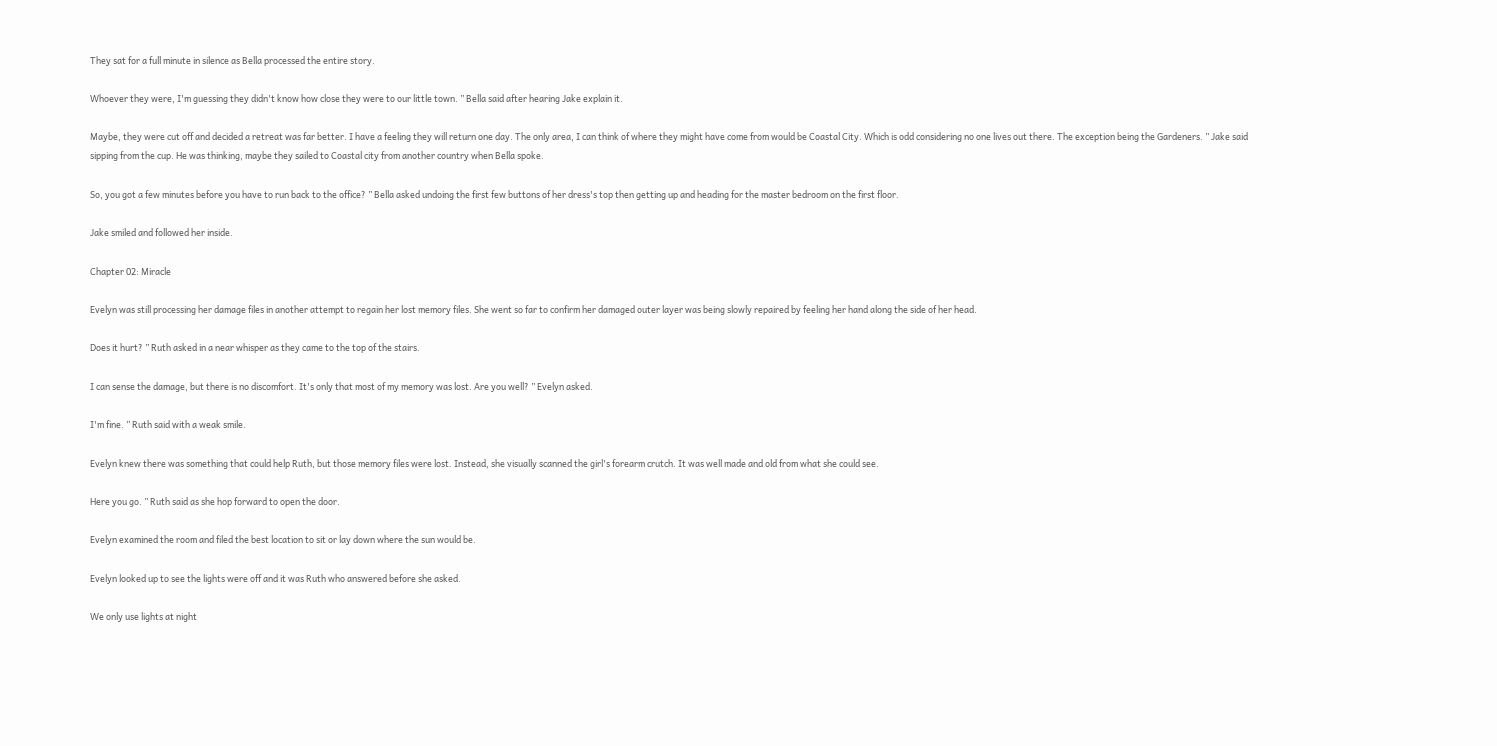They sat for a full minute in silence as Bella processed the entire story.

Whoever they were, I'm guessing they didn't know how close they were to our little town. ” Bella said after hearing Jake explain it.

Maybe, they were cut off and decided a retreat was far better. I have a feeling they will return one day. The only area, I can think of where they might have come from would be Coastal City. Which is odd considering no one lives out there. The exception being the Gardeners. ” Jake said sipping from the cup. He was thinking, maybe they sailed to Coastal city from another country when Bella spoke.

So, you got a few minutes before you have to run back to the office? ” Bella asked undoing the first few buttons of her dress's top then getting up and heading for the master bedroom on the first floor.

Jake smiled and followed her inside.

Chapter 02: Miracle

Evelyn was still processing her damage files in another attempt to regain her lost memory files. She went so far to confirm her damaged outer layer was being slowly repaired by feeling her hand along the side of her head.

Does it hurt? ” Ruth asked in a near whisper as they came to the top of the stairs.

I can sense the damage, but there is no discomfort. It's only that most of my memory was lost. Are you well? ” Evelyn asked.

I'm fine. ” Ruth said with a weak smile.

Evelyn knew there was something that could help Ruth, but those memory files were lost. Instead, she visually scanned the girl's forearm crutch. It was well made and old from what she could see.

Here you go. ” Ruth said as she hop forward to open the door.

Evelyn examined the room and filed the best location to sit or lay down where the sun would be.

Evelyn looked up to see the lights were off and it was Ruth who answered before she asked.

We only use lights at night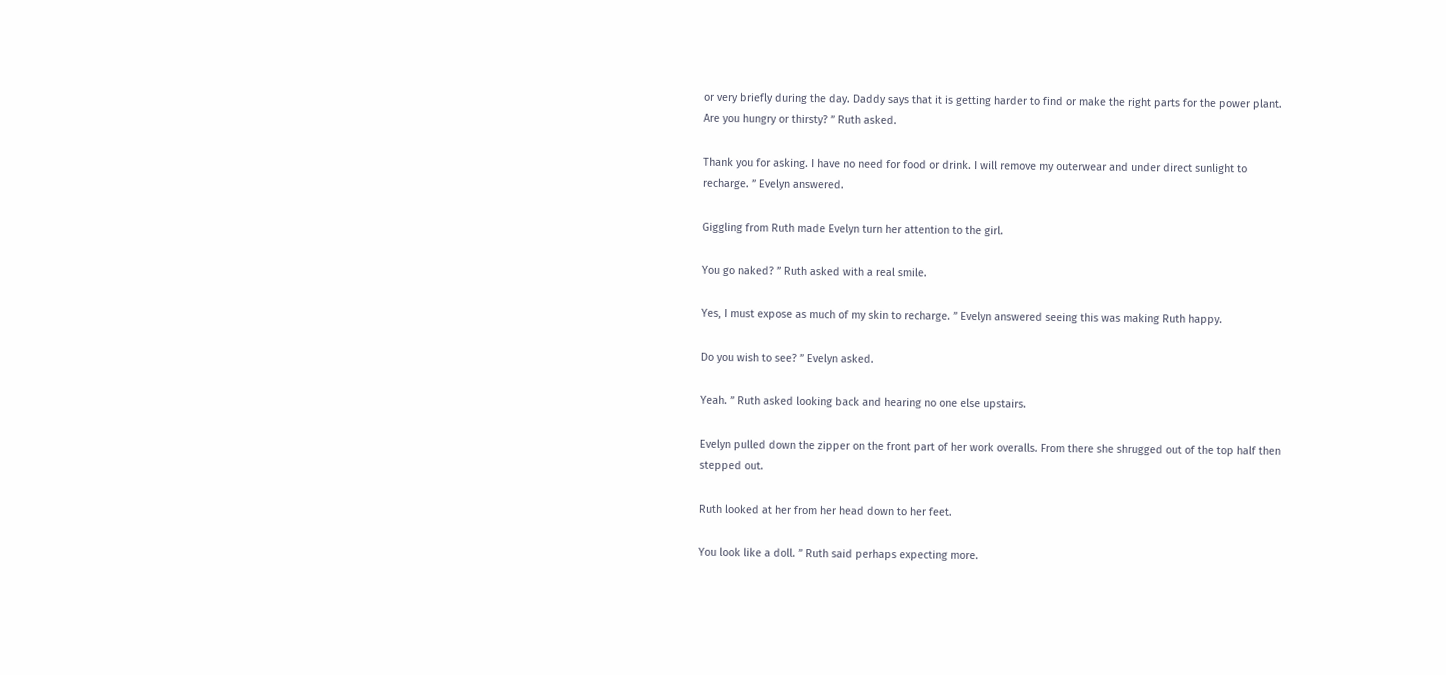or very briefly during the day. Daddy says that it is getting harder to find or make the right parts for the power plant. Are you hungry or thirsty? ” Ruth asked.

Thank you for asking. I have no need for food or drink. I will remove my outerwear and under direct sunlight to recharge. ” Evelyn answered.

Giggling from Ruth made Evelyn turn her attention to the girl.

You go naked? ” Ruth asked with a real smile.

Yes, I must expose as much of my skin to recharge. ” Evelyn answered seeing this was making Ruth happy.

Do you wish to see? ” Evelyn asked.

Yeah. ” Ruth asked looking back and hearing no one else upstairs.

Evelyn pulled down the zipper on the front part of her work overalls. From there she shrugged out of the top half then stepped out.

Ruth looked at her from her head down to her feet.

You look like a doll. ” Ruth said perhaps expecting more.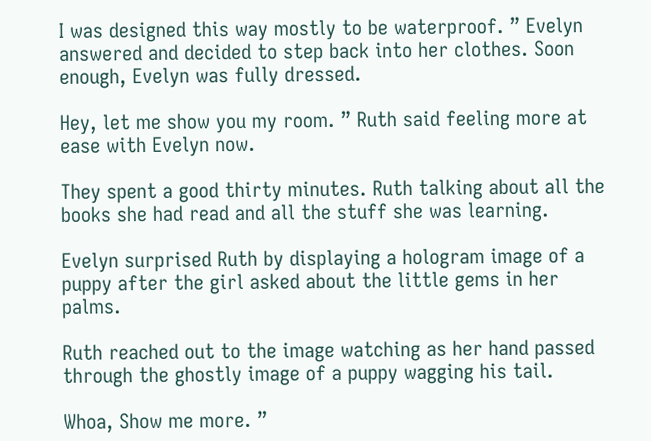I was designed this way mostly to be waterproof. ” Evelyn answered and decided to step back into her clothes. Soon enough, Evelyn was fully dressed.

Hey, let me show you my room. ” Ruth said feeling more at ease with Evelyn now.

They spent a good thirty minutes. Ruth talking about all the books she had read and all the stuff she was learning.

Evelyn surprised Ruth by displaying a hologram image of a puppy after the girl asked about the little gems in her palms.

Ruth reached out to the image watching as her hand passed through the ghostly image of a puppy wagging his tail.

Whoa, Show me more. ”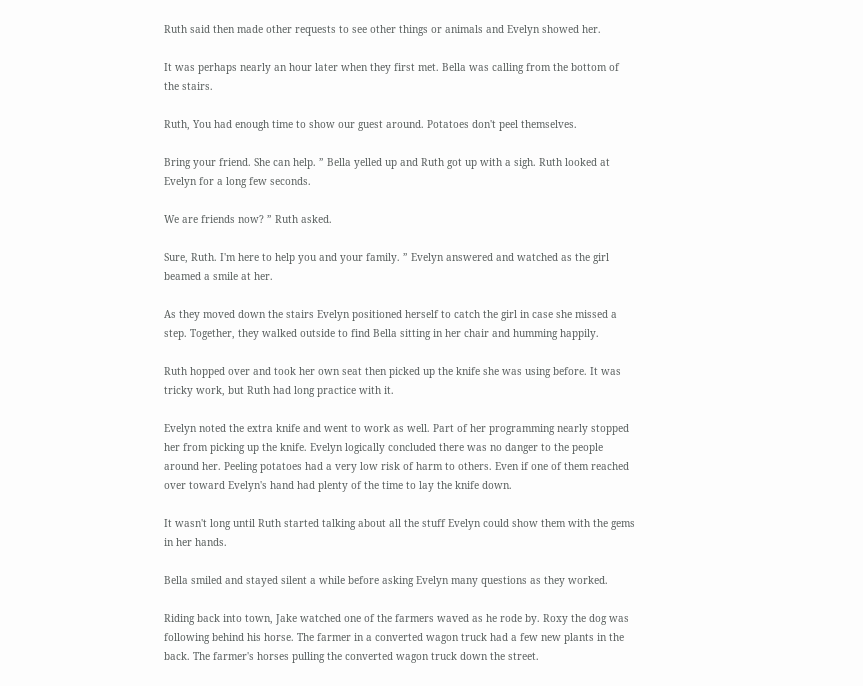Ruth said then made other requests to see other things or animals and Evelyn showed her.

It was perhaps nearly an hour later when they first met. Bella was calling from the bottom of the stairs.

Ruth, You had enough time to show our guest around. Potatoes don't peel themselves.

Bring your friend. She can help. ” Bella yelled up and Ruth got up with a sigh. Ruth looked at Evelyn for a long few seconds.

We are friends now? ” Ruth asked.

Sure, Ruth. I'm here to help you and your family. ” Evelyn answered and watched as the girl beamed a smile at her.

As they moved down the stairs Evelyn positioned herself to catch the girl in case she missed a step. Together, they walked outside to find Bella sitting in her chair and humming happily.

Ruth hopped over and took her own seat then picked up the knife she was using before. It was tricky work, but Ruth had long practice with it.

Evelyn noted the extra knife and went to work as well. Part of her programming nearly stopped her from picking up the knife. Evelyn logically concluded there was no danger to the people around her. Peeling potatoes had a very low risk of harm to others. Even if one of them reached over toward Evelyn's hand had plenty of the time to lay the knife down.

It wasn't long until Ruth started talking about all the stuff Evelyn could show them with the gems in her hands.

Bella smiled and stayed silent a while before asking Evelyn many questions as they worked.

Riding back into town, Jake watched one of the farmers waved as he rode by. Roxy the dog was following behind his horse. The farmer in a converted wagon truck had a few new plants in the back. The farmer's horses pulling the converted wagon truck down the street.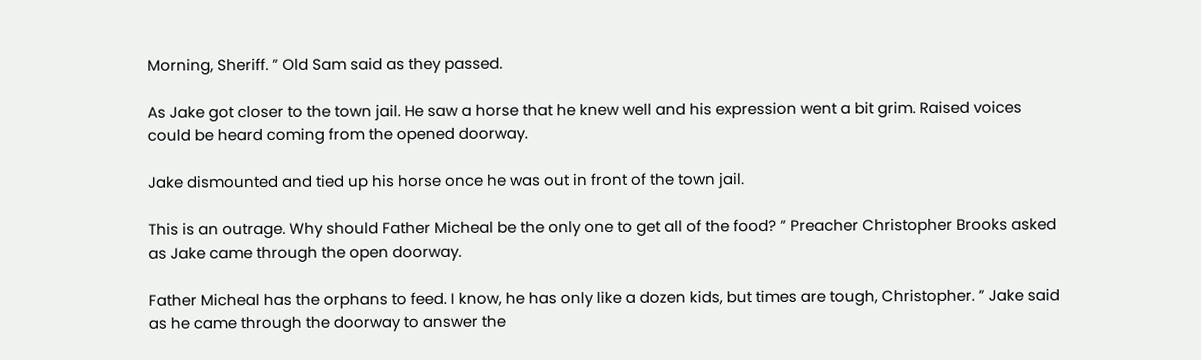Morning, Sheriff. ” Old Sam said as they passed.

As Jake got closer to the town jail. He saw a horse that he knew well and his expression went a bit grim. Raised voices could be heard coming from the opened doorway.

Jake dismounted and tied up his horse once he was out in front of the town jail.

This is an outrage. Why should Father Micheal be the only one to get all of the food? ” Preacher Christopher Brooks asked as Jake came through the open doorway.

Father Micheal has the orphans to feed. I know, he has only like a dozen kids, but times are tough, Christopher. ” Jake said as he came through the doorway to answer the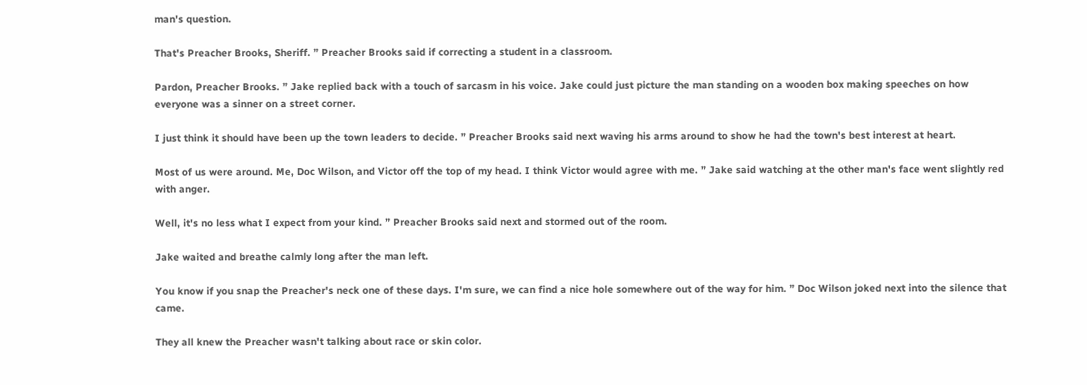man's question.

That's Preacher Brooks, Sheriff. ” Preacher Brooks said if correcting a student in a classroom.

Pardon, Preacher Brooks. ” Jake replied back with a touch of sarcasm in his voice. Jake could just picture the man standing on a wooden box making speeches on how everyone was a sinner on a street corner.

I just think it should have been up the town leaders to decide. ” Preacher Brooks said next waving his arms around to show he had the town's best interest at heart.

Most of us were around. Me, Doc Wilson, and Victor off the top of my head. I think Victor would agree with me. ” Jake said watching at the other man's face went slightly red with anger.

Well, it's no less what I expect from your kind. ” Preacher Brooks said next and stormed out of the room.

Jake waited and breathe calmly long after the man left.

You know if you snap the Preacher's neck one of these days. I'm sure, we can find a nice hole somewhere out of the way for him. ” Doc Wilson joked next into the silence that came.

They all knew the Preacher wasn't talking about race or skin color.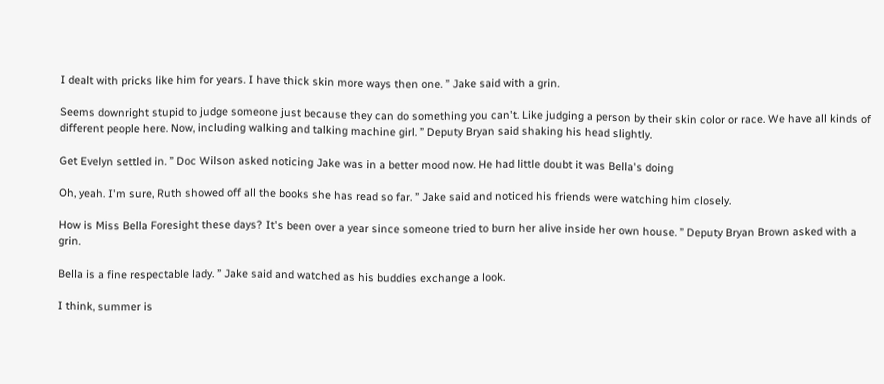I dealt with pricks like him for years. I have thick skin more ways then one. ” Jake said with a grin.

Seems downright stupid to judge someone just because they can do something you can't. Like judging a person by their skin color or race. We have all kinds of different people here. Now, including walking and talking machine girl. ” Deputy Bryan said shaking his head slightly.

Get Evelyn settled in. ” Doc Wilson asked noticing Jake was in a better mood now. He had little doubt it was Bella's doing

Oh, yeah. I'm sure, Ruth showed off all the books she has read so far. ” Jake said and noticed his friends were watching him closely.

How is Miss Bella Foresight these days? It's been over a year since someone tried to burn her alive inside her own house. ” Deputy Bryan Brown asked with a grin.

Bella is a fine respectable lady. ” Jake said and watched as his buddies exchange a look.

I think, summer is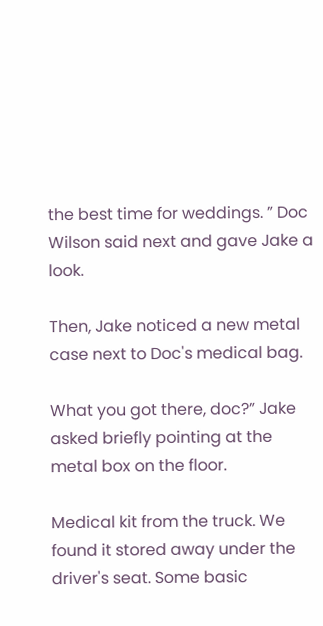the best time for weddings. ” Doc Wilson said next and gave Jake a look.

Then, Jake noticed a new metal case next to Doc's medical bag.

What you got there, doc?” Jake asked briefly pointing at the metal box on the floor.

Medical kit from the truck. We found it stored away under the driver's seat. Some basic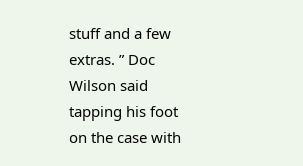stuff and a few extras. ” Doc Wilson said tapping his foot on the case with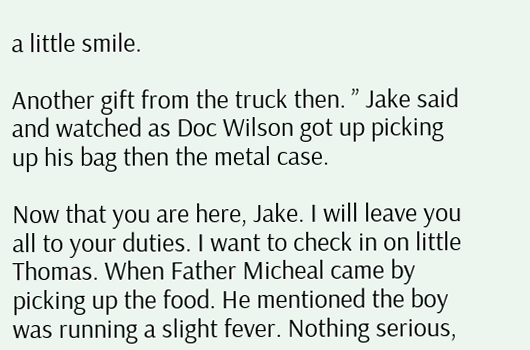a little smile.

Another gift from the truck then. ” Jake said and watched as Doc Wilson got up picking up his bag then the metal case.

Now that you are here, Jake. I will leave you all to your duties. I want to check in on little Thomas. When Father Micheal came by picking up the food. He mentioned the boy was running a slight fever. Nothing serious,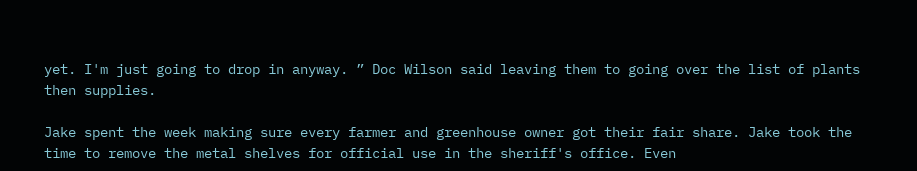yet. I'm just going to drop in anyway. ” Doc Wilson said leaving them to going over the list of plants then supplies.

Jake spent the week making sure every farmer and greenhouse owner got their fair share. Jake took the time to remove the metal shelves for official use in the sheriff's office. Even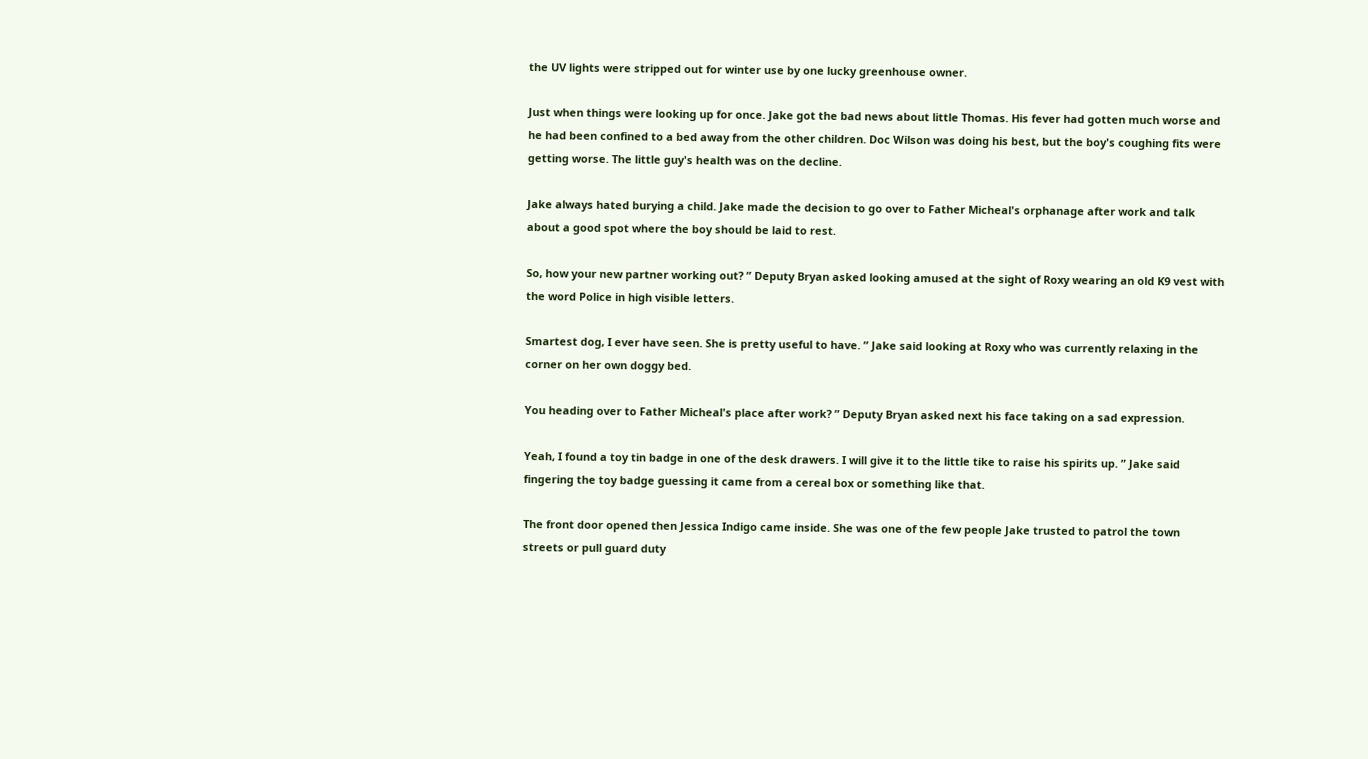the UV lights were stripped out for winter use by one lucky greenhouse owner.

Just when things were looking up for once. Jake got the bad news about little Thomas. His fever had gotten much worse and he had been confined to a bed away from the other children. Doc Wilson was doing his best, but the boy's coughing fits were getting worse. The little guy's health was on the decline.

Jake always hated burying a child. Jake made the decision to go over to Father Micheal's orphanage after work and talk about a good spot where the boy should be laid to rest.

So, how your new partner working out? ” Deputy Bryan asked looking amused at the sight of Roxy wearing an old K9 vest with the word Police in high visible letters.

Smartest dog, I ever have seen. She is pretty useful to have. ” Jake said looking at Roxy who was currently relaxing in the corner on her own doggy bed.

You heading over to Father Micheal's place after work? ” Deputy Bryan asked next his face taking on a sad expression.

Yeah, I found a toy tin badge in one of the desk drawers. I will give it to the little tike to raise his spirits up. ” Jake said fingering the toy badge guessing it came from a cereal box or something like that.

The front door opened then Jessica Indigo came inside. She was one of the few people Jake trusted to patrol the town streets or pull guard duty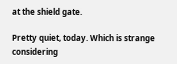at the shield gate.

Pretty quiet, today. Which is strange considering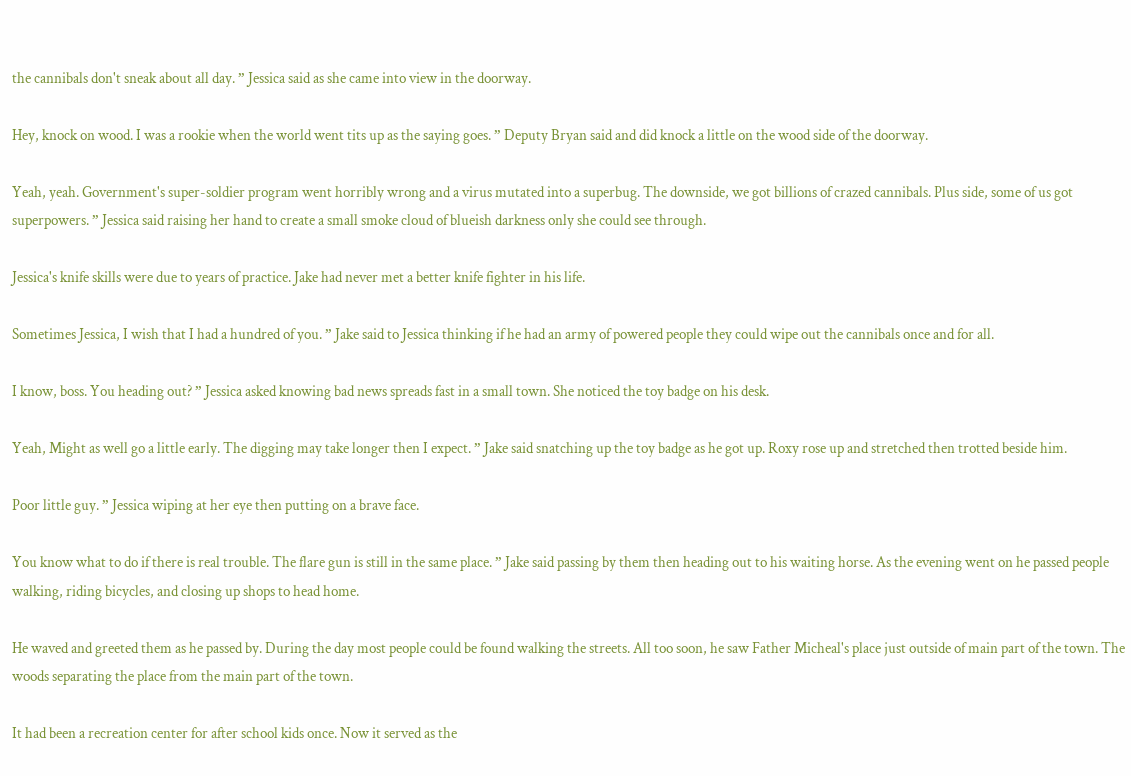the cannibals don't sneak about all day. ” Jessica said as she came into view in the doorway.

Hey, knock on wood. I was a rookie when the world went tits up as the saying goes. ” Deputy Bryan said and did knock a little on the wood side of the doorway.

Yeah, yeah. Government's super-soldier program went horribly wrong and a virus mutated into a superbug. The downside, we got billions of crazed cannibals. Plus side, some of us got superpowers. ” Jessica said raising her hand to create a small smoke cloud of blueish darkness only she could see through.

Jessica's knife skills were due to years of practice. Jake had never met a better knife fighter in his life.

Sometimes Jessica, I wish that I had a hundred of you. ” Jake said to Jessica thinking if he had an army of powered people they could wipe out the cannibals once and for all.

I know, boss. You heading out? ” Jessica asked knowing bad news spreads fast in a small town. She noticed the toy badge on his desk.

Yeah, Might as well go a little early. The digging may take longer then I expect. ” Jake said snatching up the toy badge as he got up. Roxy rose up and stretched then trotted beside him.

Poor little guy. ” Jessica wiping at her eye then putting on a brave face.

You know what to do if there is real trouble. The flare gun is still in the same place. ” Jake said passing by them then heading out to his waiting horse. As the evening went on he passed people walking, riding bicycles, and closing up shops to head home.

He waved and greeted them as he passed by. During the day most people could be found walking the streets. All too soon, he saw Father Micheal's place just outside of main part of the town. The woods separating the place from the main part of the town.

It had been a recreation center for after school kids once. Now it served as the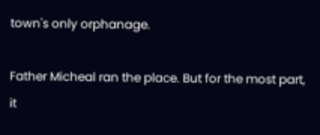town's only orphanage.

Father Micheal ran the place. But for the most part, it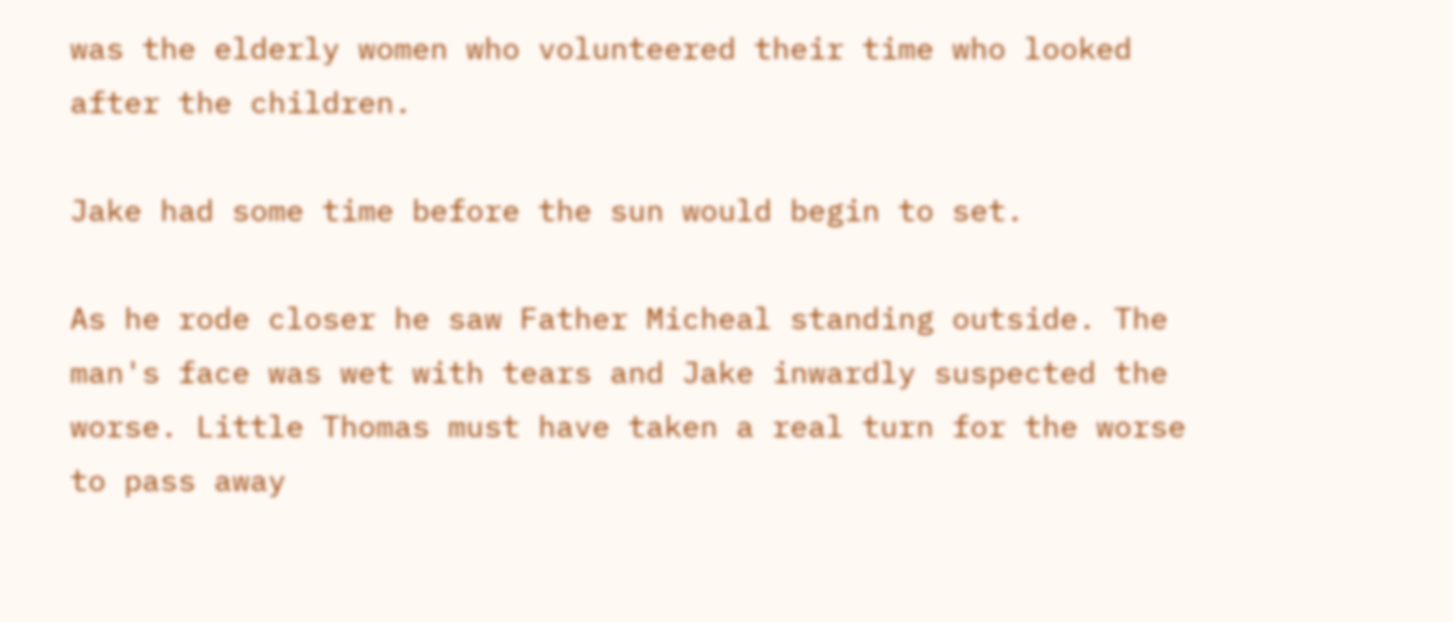was the elderly women who volunteered their time who looked after the children.

Jake had some time before the sun would begin to set.

As he rode closer he saw Father Micheal standing outside. The man's face was wet with tears and Jake inwardly suspected the worse. Little Thomas must have taken a real turn for the worse to pass away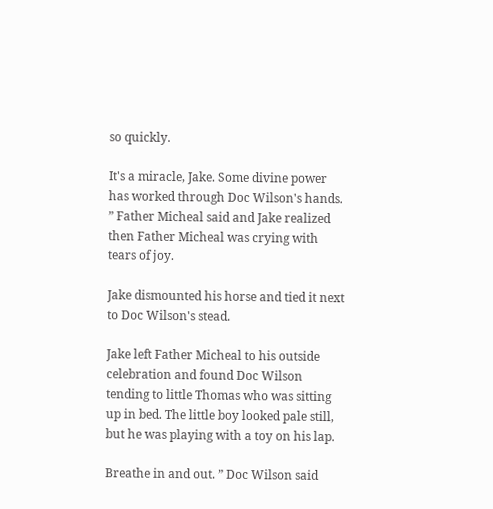so quickly.

It's a miracle, Jake. Some divine power has worked through Doc Wilson's hands. ” Father Micheal said and Jake realized then Father Micheal was crying with tears of joy.

Jake dismounted his horse and tied it next to Doc Wilson's stead.

Jake left Father Micheal to his outside celebration and found Doc Wilson tending to little Thomas who was sitting up in bed. The little boy looked pale still, but he was playing with a toy on his lap.

Breathe in and out. ” Doc Wilson said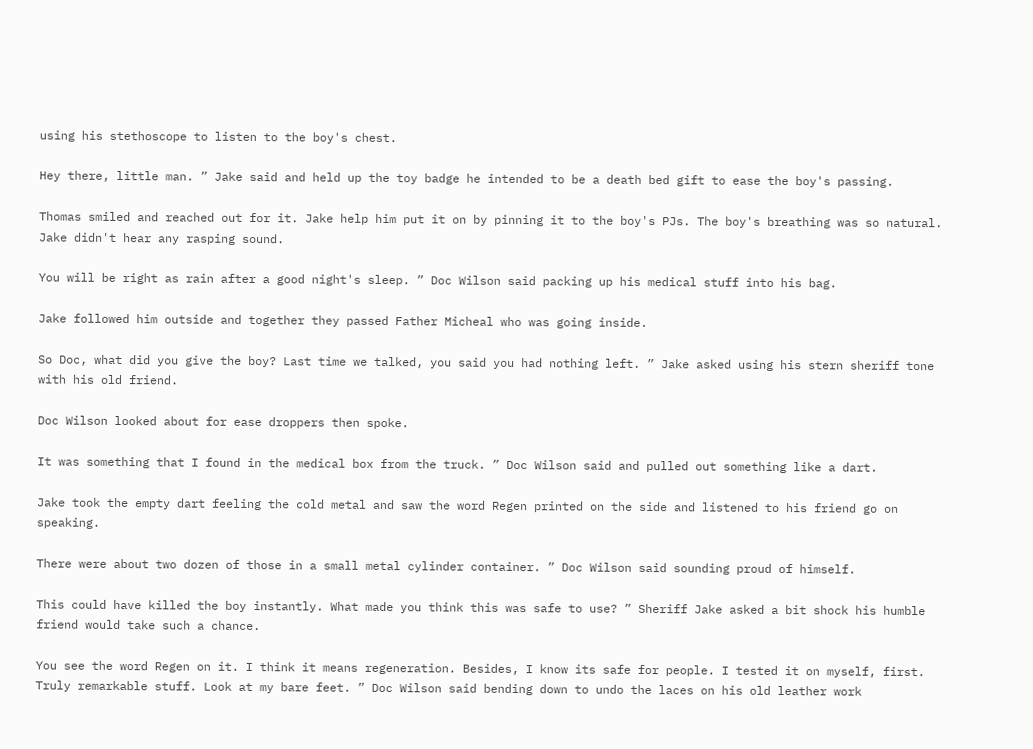using his stethoscope to listen to the boy's chest.

Hey there, little man. ” Jake said and held up the toy badge he intended to be a death bed gift to ease the boy's passing.

Thomas smiled and reached out for it. Jake help him put it on by pinning it to the boy's PJs. The boy's breathing was so natural. Jake didn't hear any rasping sound.

You will be right as rain after a good night's sleep. ” Doc Wilson said packing up his medical stuff into his bag.

Jake followed him outside and together they passed Father Micheal who was going inside.

So Doc, what did you give the boy? Last time we talked, you said you had nothing left. ” Jake asked using his stern sheriff tone with his old friend.

Doc Wilson looked about for ease droppers then spoke.

It was something that I found in the medical box from the truck. ” Doc Wilson said and pulled out something like a dart.

Jake took the empty dart feeling the cold metal and saw the word Regen printed on the side and listened to his friend go on speaking.

There were about two dozen of those in a small metal cylinder container. ” Doc Wilson said sounding proud of himself.

This could have killed the boy instantly. What made you think this was safe to use? ” Sheriff Jake asked a bit shock his humble friend would take such a chance.

You see the word Regen on it. I think it means regeneration. Besides, I know its safe for people. I tested it on myself, first. Truly remarkable stuff. Look at my bare feet. ” Doc Wilson said bending down to undo the laces on his old leather work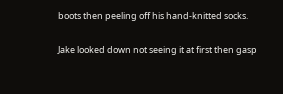boots then peeling off his hand-knitted socks.

Jake looked down not seeing it at first then gasp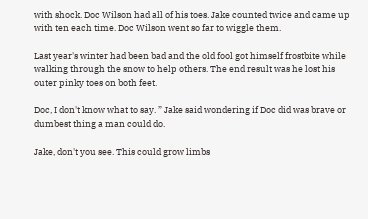with shock. Doc Wilson had all of his toes. Jake counted twice and came up with ten each time. Doc Wilson went so far to wiggle them.

Last year's winter had been bad and the old fool got himself frostbite while walking through the snow to help others. The end result was he lost his outer pinky toes on both feet.

Doc, I don't know what to say. ” Jake said wondering if Doc did was brave or dumbest thing a man could do.

Jake, don't you see. This could grow limbs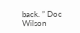back. ” Doc Wilson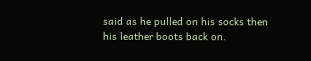said as he pulled on his socks then his leather boots back on.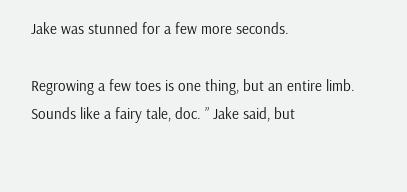Jake was stunned for a few more seconds.

Regrowing a few toes is one thing, but an entire limb. Sounds like a fairy tale, doc. ” Jake said, but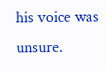his voice was unsure.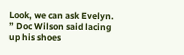Look, we can ask Evelyn. ” Doc Wilson said lacing up his shoes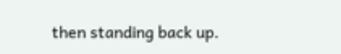then standing back up.